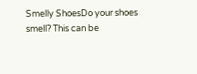Smelly ShoesDo your shoes smell? This can be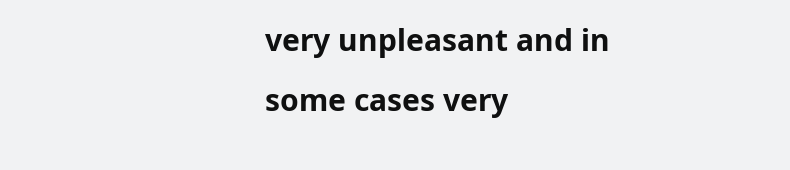very unpleasant and in some cases very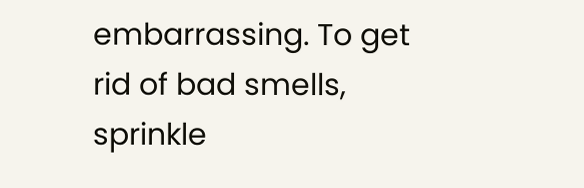embarrassing. To get rid of bad smells, sprinkle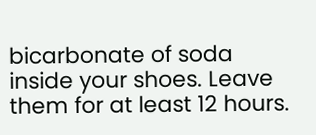bicarbonate of soda inside your shoes. Leave them for at least 12 hours.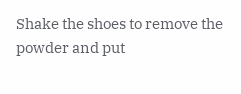Shake the shoes to remove the powder and put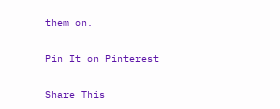them on.

Pin It on Pinterest

Share This